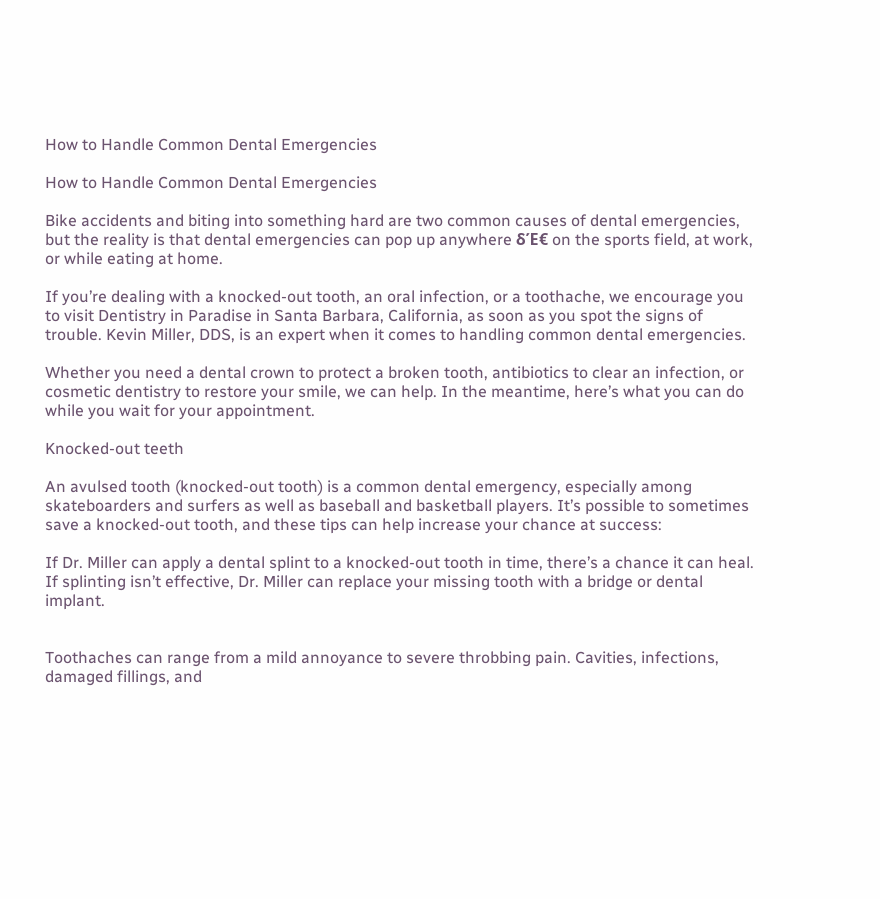How to Handle Common Dental Emergencies

How to Handle Common Dental Emergencies

Bike accidents and biting into something hard are two common causes of dental emergencies, but the reality is that dental emergencies can pop up anywhere δΈ€ on the sports field, at work, or while eating at home.

If you’re dealing with a knocked-out tooth, an oral infection, or a toothache, we encourage you to visit Dentistry in Paradise in Santa Barbara, California, as soon as you spot the signs of trouble. Kevin Miller, DDS, is an expert when it comes to handling common dental emergencies.

Whether you need a dental crown to protect a broken tooth, antibiotics to clear an infection, or cosmetic dentistry to restore your smile, we can help. In the meantime, here’s what you can do while you wait for your appointment.

Knocked-out teeth

An avulsed tooth (knocked-out tooth) is a common dental emergency, especially among skateboarders and surfers as well as baseball and basketball players. It’s possible to sometimes save a knocked-out tooth, and these tips can help increase your chance at success:

If Dr. Miller can apply a dental splint to a knocked-out tooth in time, there’s a chance it can heal. If splinting isn’t effective, Dr. Miller can replace your missing tooth with a bridge or dental implant.


Toothaches can range from a mild annoyance to severe throbbing pain. Cavities, infections, damaged fillings, and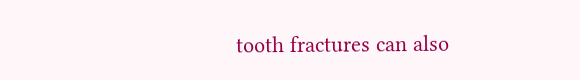tooth fractures can also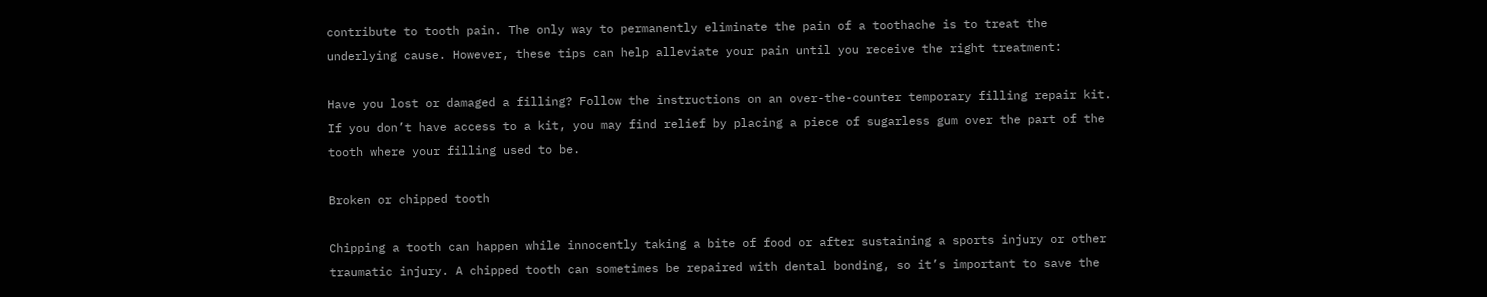contribute to tooth pain. The only way to permanently eliminate the pain of a toothache is to treat the underlying cause. However, these tips can help alleviate your pain until you receive the right treatment:

Have you lost or damaged a filling? Follow the instructions on an over-the-counter temporary filling repair kit. If you don’t have access to a kit, you may find relief by placing a piece of sugarless gum over the part of the tooth where your filling used to be.

Broken or chipped tooth

Chipping a tooth can happen while innocently taking a bite of food or after sustaining a sports injury or other traumatic injury. A chipped tooth can sometimes be repaired with dental bonding, so it’s important to save the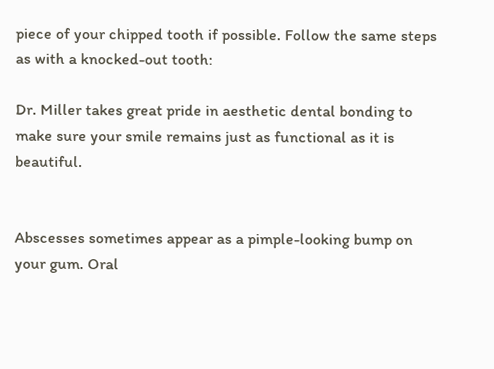piece of your chipped tooth if possible. Follow the same steps as with a knocked-out tooth:

Dr. Miller takes great pride in aesthetic dental bonding to make sure your smile remains just as functional as it is beautiful.


Abscesses sometimes appear as a pimple-looking bump on your gum. Oral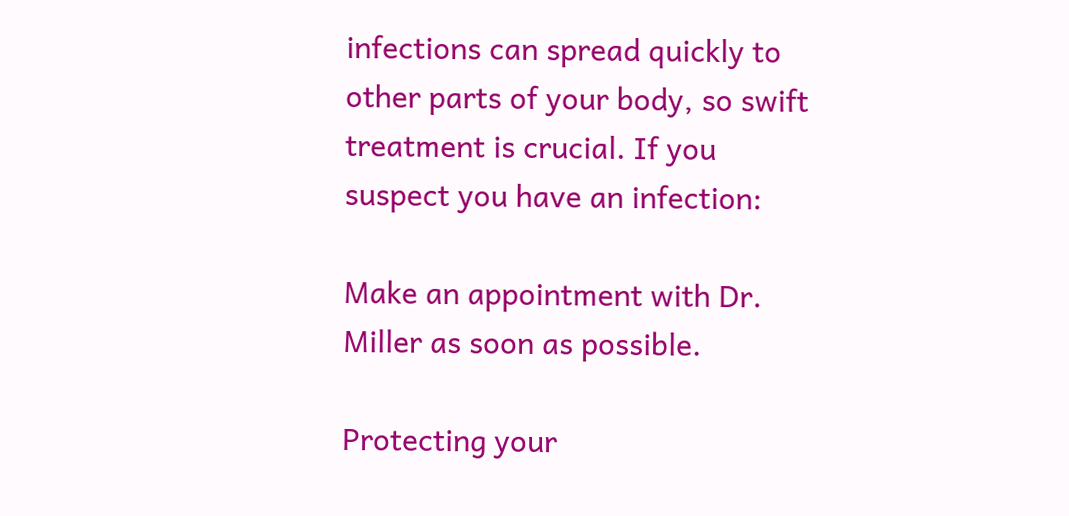infections can spread quickly to other parts of your body, so swift treatment is crucial. If you suspect you have an infection:

Make an appointment with Dr. Miller as soon as possible.

Protecting your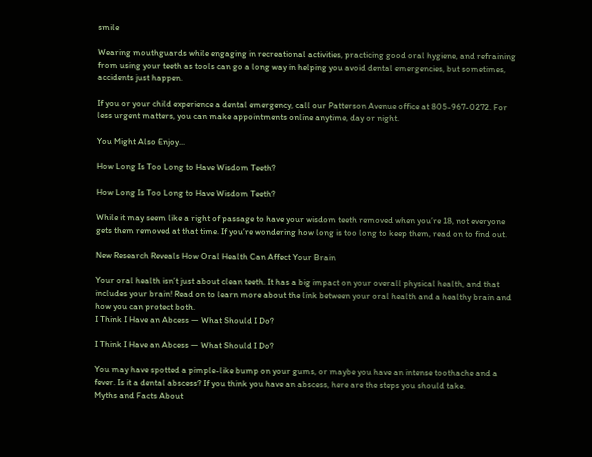smile

Wearing mouthguards while engaging in recreational activities, practicing good oral hygiene, and refraining from using your teeth as tools can go a long way in helping you avoid dental emergencies, but sometimes, accidents just happen.

If you or your child experience a dental emergency, call our Patterson Avenue office at 805-967-0272. For less urgent matters, you can make appointments online anytime, day or night.

You Might Also Enjoy...

How Long Is Too Long to Have Wisdom Teeth?

How Long Is Too Long to Have Wisdom Teeth?

While it may seem like a right of passage to have your wisdom teeth removed when you’re 18, not everyone gets them removed at that time. If you’re wondering how long is too long to keep them, read on to find out.

New Research Reveals How Oral Health Can Affect Your Brain

Your oral health isn’t just about clean teeth. It has a big impact on your overall physical health, and that includes your brain! Read on to learn more about the link between your oral health and a healthy brain and how you can protect both.
I Think I Have an Abcess — What Should I Do?

I Think I Have an Abcess — What Should I Do?

You may have spotted a pimple-like bump on your gums, or maybe you have an intense toothache and a fever. Is it a dental abscess? If you think you have an abscess, here are the steps you should take.
Myths and Facts About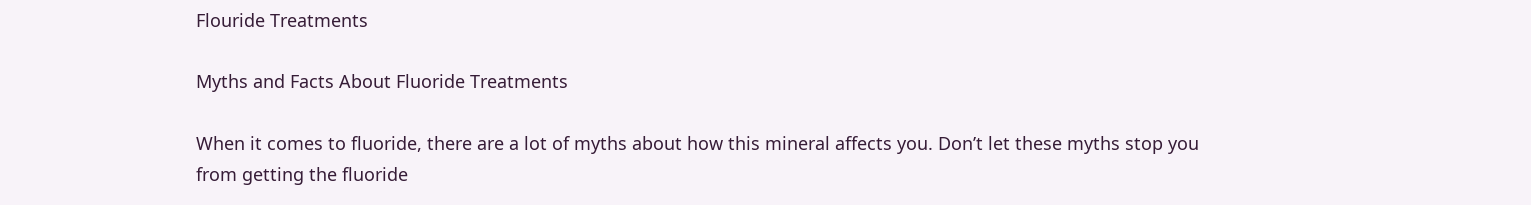Flouride Treatments

Myths and Facts About Fluoride Treatments

When it comes to fluoride, there are a lot of myths about how this mineral affects you. Don’t let these myths stop you from getting the fluoride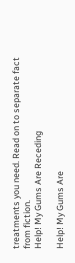treatments you need. Read on to separate fact from fiction.
Help! My Gums Are Receding

Help! My Gums Are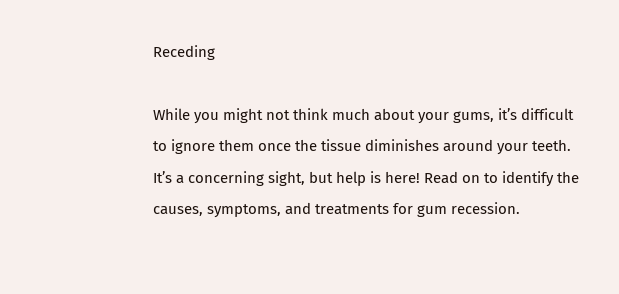Receding

While you might not think much about your gums, it’s difficult to ignore them once the tissue diminishes around your teeth. It’s a concerning sight, but help is here! Read on to identify the causes, symptoms, and treatments for gum recession.